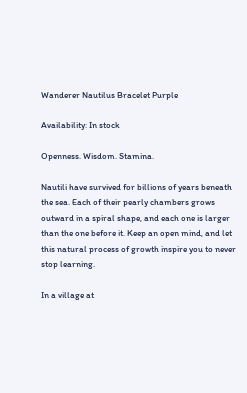Wanderer Nautilus Bracelet Purple

Availability: In stock

Openness. Wisdom. Stamina.

Nautili have survived for billions of years beneath the sea. Each of their pearly chambers grows outward in a spiral shape, and each one is larger than the one before it. Keep an open mind, and let this natural process of growth inspire you to never stop learning.

In a village at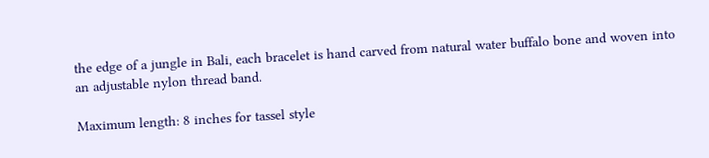the edge of a jungle in Bali, each bracelet is hand carved from natural water buffalo bone and woven into an adjustable nylon thread band.

Maximum length: 8 inches for tassel style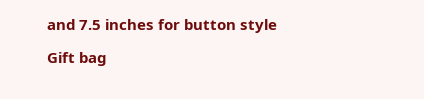and 7.5 inches for button style

Gift bag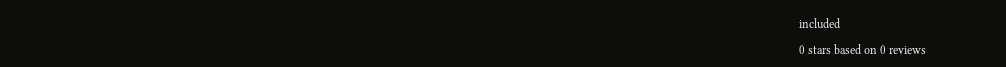included

0 stars based on 0 reviews